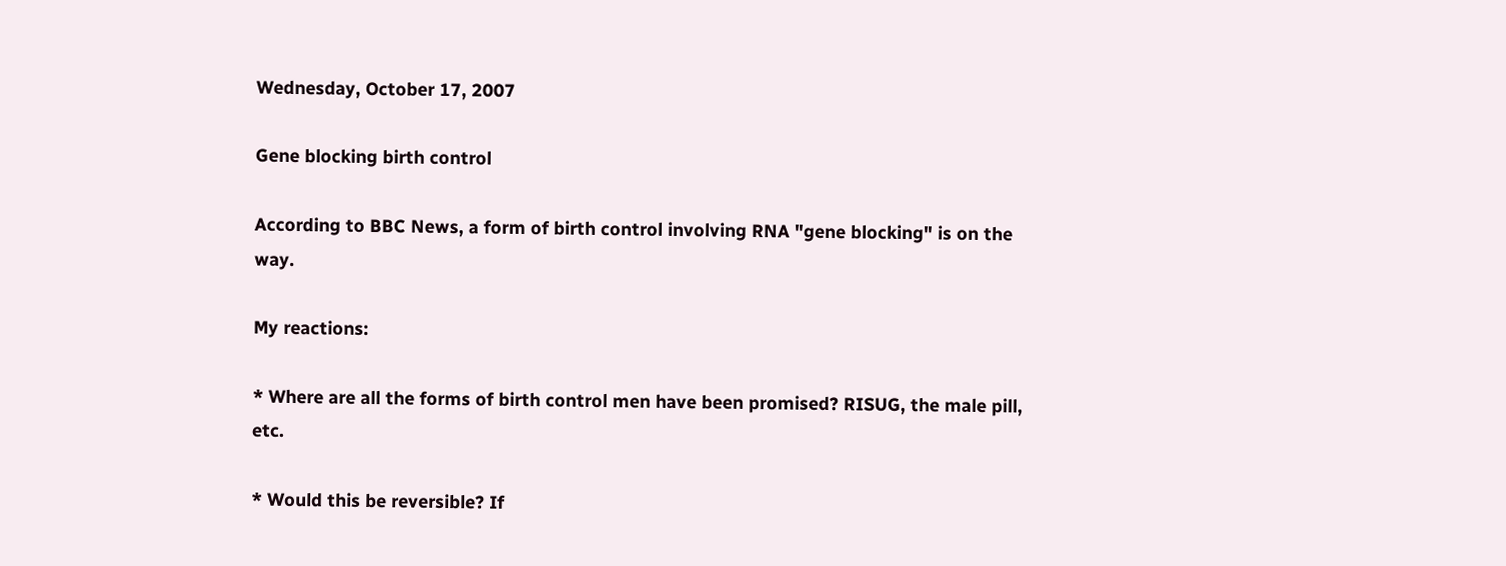Wednesday, October 17, 2007

Gene blocking birth control

According to BBC News, a form of birth control involving RNA "gene blocking" is on the way.

My reactions:

* Where are all the forms of birth control men have been promised? RISUG, the male pill, etc.

* Would this be reversible? If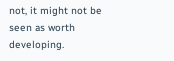not, it might not be seen as worth developing.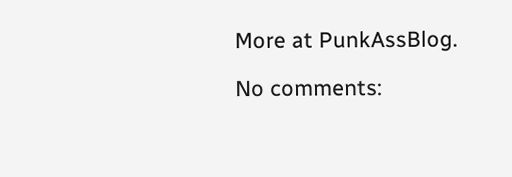More at PunkAssBlog.

No comments: